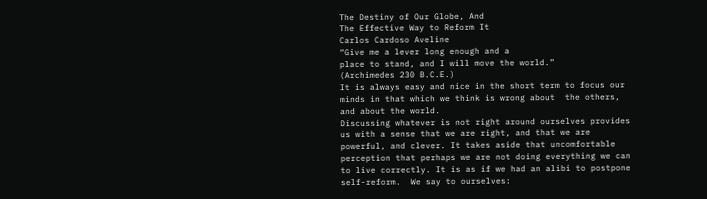The Destiny of Our Globe, And
The Effective Way to Reform It
Carlos Cardoso Aveline
“Give me a lever long enough and a
place to stand, and I will move the world.”
(Archimedes 230 B.C.E.)
It is always easy and nice in the short term to focus our minds in that which we think is wrong about  the others, and about the world.
Discussing whatever is not right around ourselves provides us with a sense that we are right, and that we are powerful, and clever. It takes aside that uncomfortable perception that perhaps we are not doing everything we can to live correctly. It is as if we had an alibi to postpone self-reform.  We say to ourselves: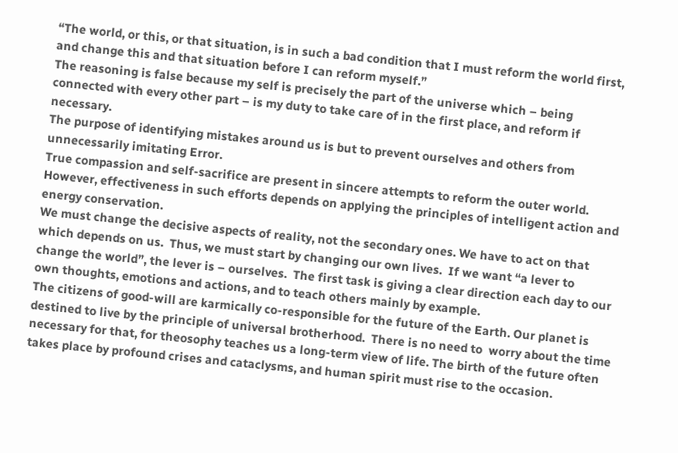“The world, or this, or that situation, is in such a bad condition that I must reform the world first, and change this and that situation before I can reform myself.”
The reasoning is false because my self is precisely the part of the universe which – being connected with every other part – is my duty to take care of in the first place, and reform if necessary.
The purpose of identifying mistakes around us is but to prevent ourselves and others from unnecessarily imitating Error.
True compassion and self-sacrifice are present in sincere attempts to reform the outer world.  However, effectiveness in such efforts depends on applying the principles of intelligent action and energy conservation.
We must change the decisive aspects of reality, not the secondary ones. We have to act on that  which depends on us.  Thus, we must start by changing our own lives.  If we want “a lever to change the world”, the lever is – ourselves.  The first task is giving a clear direction each day to our own thoughts, emotions and actions, and to teach others mainly by example.
The citizens of good-will are karmically co-responsible for the future of the Earth. Our planet is destined to live by the principle of universal brotherhood.  There is no need to  worry about the time necessary for that, for theosophy teaches us a long-term view of life. The birth of the future often takes place by profound crises and cataclysms, and human spirit must rise to the occasion.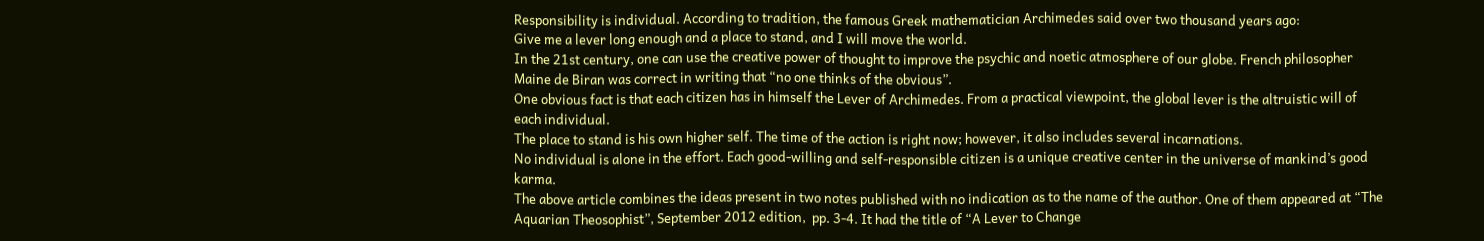Responsibility is individual. According to tradition, the famous Greek mathematician Archimedes said over two thousand years ago:
Give me a lever long enough and a place to stand, and I will move the world.
In the 21st century, one can use the creative power of thought to improve the psychic and noetic atmosphere of our globe. French philosopher Maine de Biran was correct in writing that “no one thinks of the obvious”.
One obvious fact is that each citizen has in himself the Lever of Archimedes. From a practical viewpoint, the global lever is the altruistic will of each individual.
The place to stand is his own higher self. The time of the action is right now; however, it also includes several incarnations.
No individual is alone in the effort. Each good-willing and self-responsible citizen is a unique creative center in the universe of mankind’s good karma.
The above article combines the ideas present in two notes published with no indication as to the name of the author. One of them appeared at “The Aquarian Theosophist”, September 2012 edition,  pp. 3-4. It had the title of “A Lever to Change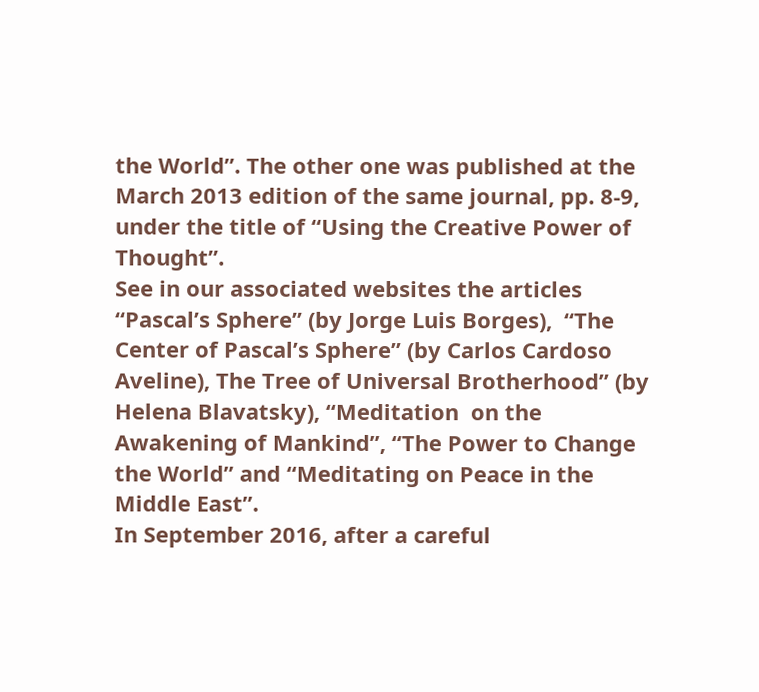the World”. The other one was published at the March 2013 edition of the same journal, pp. 8-9, under the title of “Using the Creative Power of Thought”.
See in our associated websites the articles “Pascal’s Sphere” (by Jorge Luis Borges),  “The Center of Pascal’s Sphere” (by Carlos Cardoso Aveline), The Tree of Universal Brotherhood” (by Helena Blavatsky), “Meditation  on the Awakening of Mankind”, “The Power to Change the World” and “Meditating on Peace in the Middle East”.
In September 2016, after a careful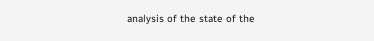analysis of the state of the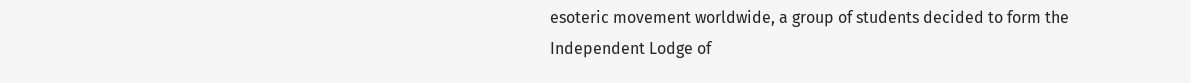esoteric movement worldwide, a group of students decided to form the Independent Lodge of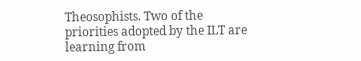Theosophists. Two of the priorities adopted by the ILT are learning from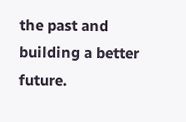the past and building a better future.